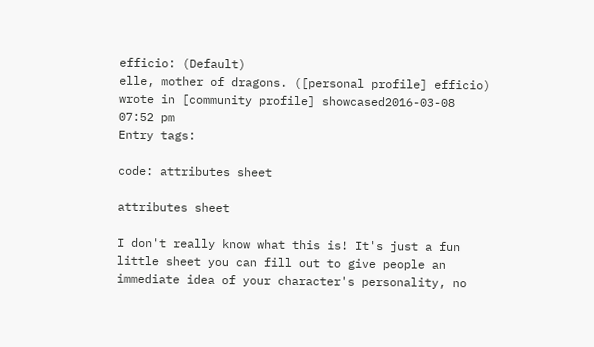efficio: (Default)
elle, mother of dragons. ([personal profile] efficio) wrote in [community profile] showcased2016-03-08 07:52 pm
Entry tags:

code: attributes sheet

attributes sheet

I don't really know what this is! It's just a fun little sheet you can fill out to give people an immediate idea of your character's personality, no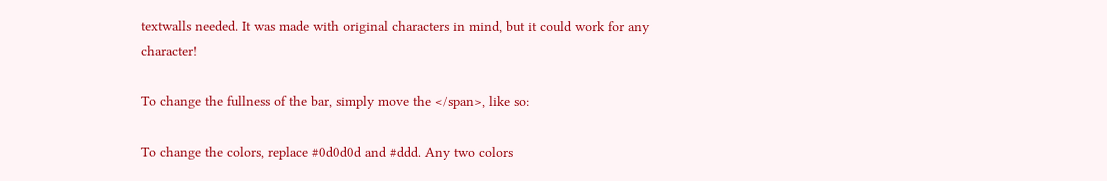textwalls needed. It was made with original characters in mind, but it could work for any character!

To change the fullness of the bar, simply move the </span>, like so:

To change the colors, replace #0d0d0d and #ddd. Any two colors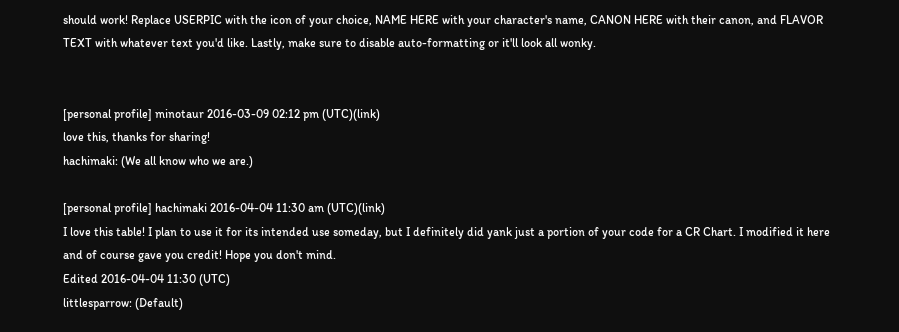should work! Replace USERPIC with the icon of your choice, NAME HERE with your character's name, CANON HERE with their canon, and FLAVOR TEXT with whatever text you'd like. Lastly, make sure to disable auto-formatting or it'll look all wonky.


[personal profile] minotaur 2016-03-09 02:12 pm (UTC)(link)
love this, thanks for sharing!
hachimaki: (We all know who we are.)

[personal profile] hachimaki 2016-04-04 11:30 am (UTC)(link)
I love this table! I plan to use it for its intended use someday, but I definitely did yank just a portion of your code for a CR Chart. I modified it here and of course gave you credit! Hope you don't mind.
Edited 2016-04-04 11:30 (UTC)
littlesparrow: (Default)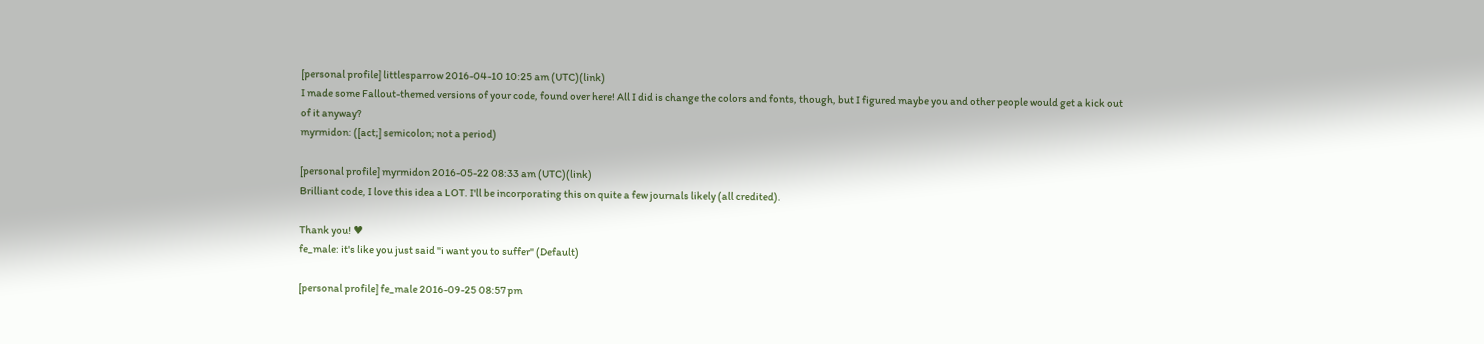[personal profile] littlesparrow 2016-04-10 10:25 am (UTC)(link)
I made some Fallout-themed versions of your code, found over here! All I did is change the colors and fonts, though, but I figured maybe you and other people would get a kick out of it anyway?
myrmidon: ([act;] semicolon; not a period)

[personal profile] myrmidon 2016-05-22 08:33 am (UTC)(link)
Brilliant code, I love this idea a LOT. I'll be incorporating this on quite a few journals likely (all credited).

Thank you! ♥
fe_male: it's like you just said "i want you to suffer" (Default)

[personal profile] fe_male 2016-09-25 08:57 pm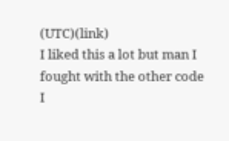(UTC)(link)
I liked this a lot but man I fought with the other code I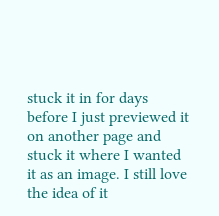stuck it in for days before I just previewed it on another page and stuck it where I wanted it as an image. I still love the idea of it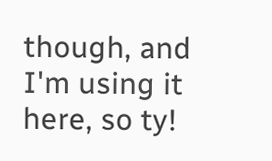though, and I'm using it here, so ty!